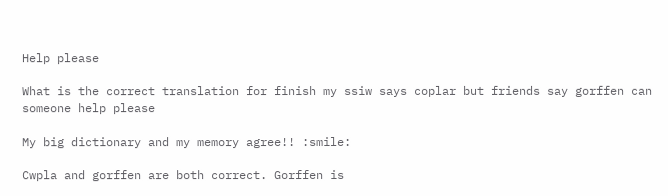Help please

What is the correct translation for finish my ssiw says coplar but friends say gorffen can someone help please

My big dictionary and my memory agree!! :smile:

Cwpla and gorffen are both correct. Gorffen is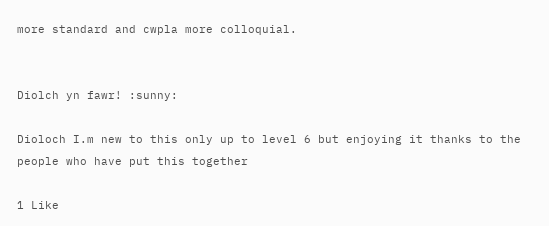more standard and cwpla more colloquial.


Diolch yn fawr! :sunny:

Dioloch I.m new to this only up to level 6 but enjoying it thanks to the people who have put this together

1 Like